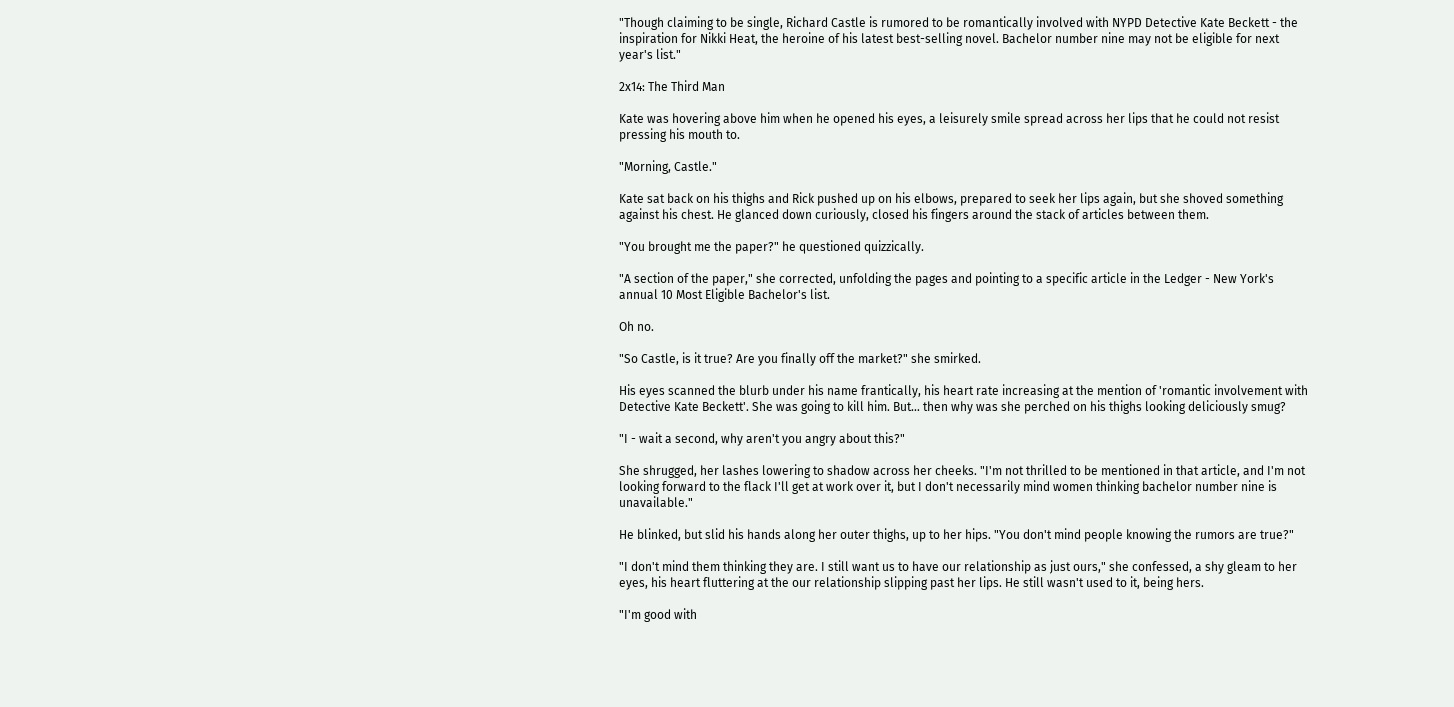"Though claiming to be single, Richard Castle is rumored to be romantically involved with NYPD Detective Kate Beckett - the inspiration for Nikki Heat, the heroine of his latest best-selling novel. Bachelor number nine may not be eligible for next year's list."

2x14: The Third Man

Kate was hovering above him when he opened his eyes, a leisurely smile spread across her lips that he could not resist pressing his mouth to.

"Morning, Castle."

Kate sat back on his thighs and Rick pushed up on his elbows, prepared to seek her lips again, but she shoved something against his chest. He glanced down curiously, closed his fingers around the stack of articles between them.

"You brought me the paper?" he questioned quizzically.

"A section of the paper," she corrected, unfolding the pages and pointing to a specific article in the Ledger - New York's annual 10 Most Eligible Bachelor's list.

Oh no.

"So Castle, is it true? Are you finally off the market?" she smirked.

His eyes scanned the blurb under his name frantically, his heart rate increasing at the mention of 'romantic involvement with Detective Kate Beckett'. She was going to kill him. But… then why was she perched on his thighs looking deliciously smug?

"I - wait a second, why aren't you angry about this?"

She shrugged, her lashes lowering to shadow across her cheeks. "I'm not thrilled to be mentioned in that article, and I'm not looking forward to the flack I'll get at work over it, but I don't necessarily mind women thinking bachelor number nine is unavailable."

He blinked, but slid his hands along her outer thighs, up to her hips. "You don't mind people knowing the rumors are true?"

"I don't mind them thinking they are. I still want us to have our relationship as just ours," she confessed, a shy gleam to her eyes, his heart fluttering at the our relationship slipping past her lips. He still wasn't used to it, being hers.

"I'm good with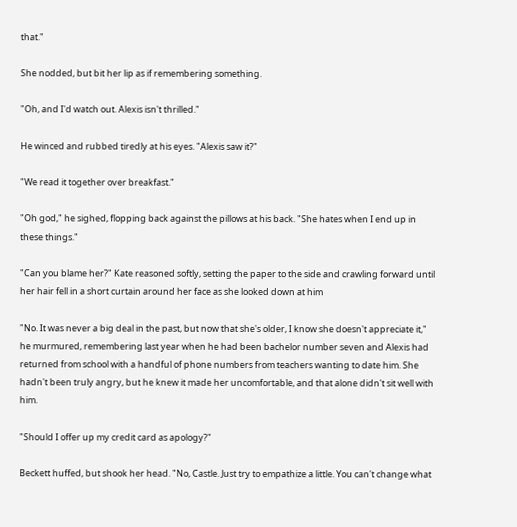that."

She nodded, but bit her lip as if remembering something.

"Oh, and I'd watch out. Alexis isn't thrilled."

He winced and rubbed tiredly at his eyes. "Alexis saw it?"

"We read it together over breakfast."

"Oh god," he sighed, flopping back against the pillows at his back. "She hates when I end up in these things."

"Can you blame her?" Kate reasoned softly, setting the paper to the side and crawling forward until her hair fell in a short curtain around her face as she looked down at him

"No. It was never a big deal in the past, but now that she's older, I know she doesn't appreciate it," he murmured, remembering last year when he had been bachelor number seven and Alexis had returned from school with a handful of phone numbers from teachers wanting to date him. She hadn't been truly angry, but he knew it made her uncomfortable, and that alone didn't sit well with him.

"Should I offer up my credit card as apology?"

Beckett huffed, but shook her head. "No, Castle. Just try to empathize a little. You can't change what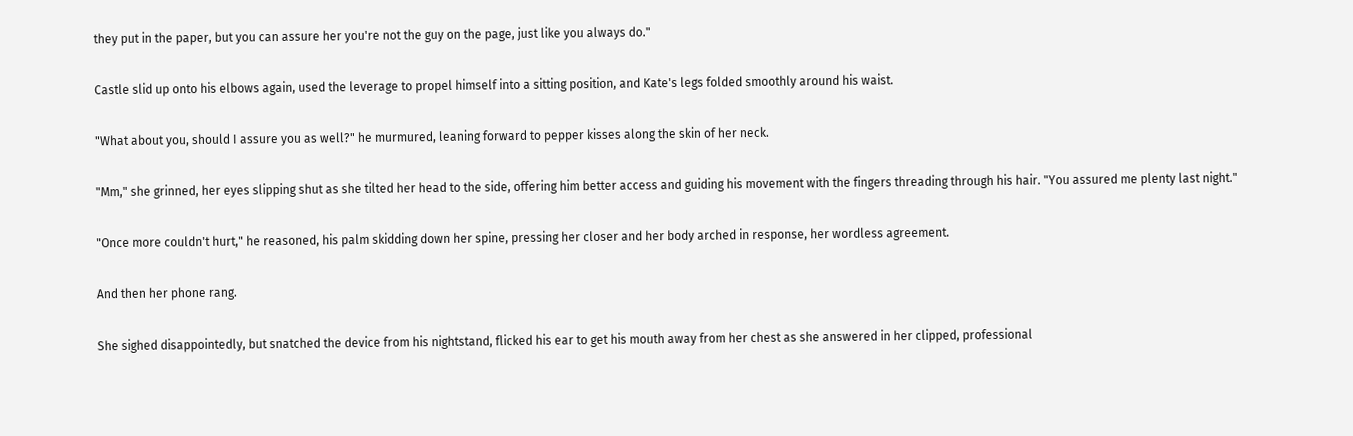they put in the paper, but you can assure her you're not the guy on the page, just like you always do."

Castle slid up onto his elbows again, used the leverage to propel himself into a sitting position, and Kate's legs folded smoothly around his waist.

"What about you, should I assure you as well?" he murmured, leaning forward to pepper kisses along the skin of her neck.

"Mm," she grinned, her eyes slipping shut as she tilted her head to the side, offering him better access and guiding his movement with the fingers threading through his hair. "You assured me plenty last night."

"Once more couldn't hurt," he reasoned, his palm skidding down her spine, pressing her closer and her body arched in response, her wordless agreement.

And then her phone rang.

She sighed disappointedly, but snatched the device from his nightstand, flicked his ear to get his mouth away from her chest as she answered in her clipped, professional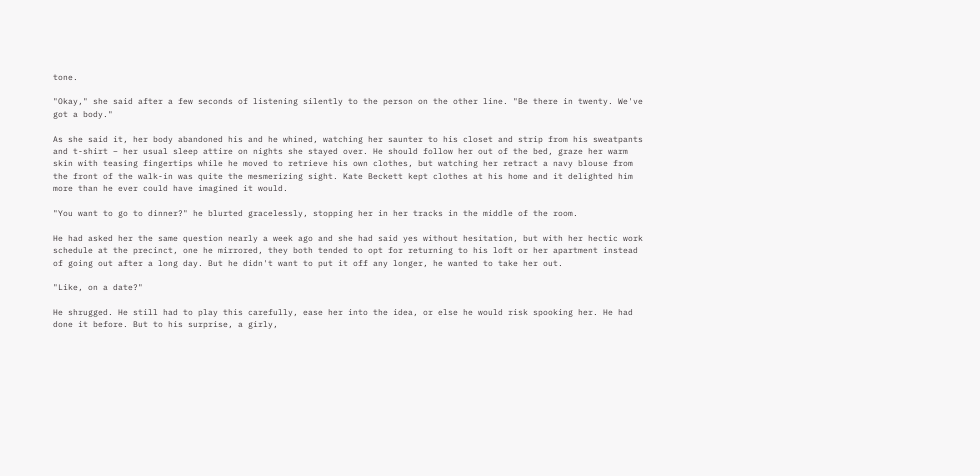tone.

"Okay," she said after a few seconds of listening silently to the person on the other line. "Be there in twenty. We've got a body."

As she said it, her body abandoned his and he whined, watching her saunter to his closet and strip from his sweatpants and t-shirt – her usual sleep attire on nights she stayed over. He should follow her out of the bed, graze her warm skin with teasing fingertips while he moved to retrieve his own clothes, but watching her retract a navy blouse from the front of the walk-in was quite the mesmerizing sight. Kate Beckett kept clothes at his home and it delighted him more than he ever could have imagined it would.

"You want to go to dinner?" he blurted gracelessly, stopping her in her tracks in the middle of the room.

He had asked her the same question nearly a week ago and she had said yes without hesitation, but with her hectic work schedule at the precinct, one he mirrored, they both tended to opt for returning to his loft or her apartment instead of going out after a long day. But he didn't want to put it off any longer, he wanted to take her out.

"Like, on a date?"

He shrugged. He still had to play this carefully, ease her into the idea, or else he would risk spooking her. He had done it before. But to his surprise, a girly,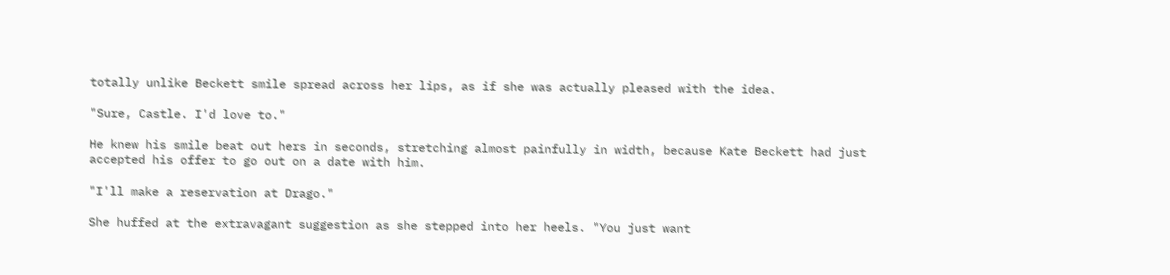totally unlike Beckett smile spread across her lips, as if she was actually pleased with the idea.

"Sure, Castle. I'd love to."

He knew his smile beat out hers in seconds, stretching almost painfully in width, because Kate Beckett had just accepted his offer to go out on a date with him.

"I'll make a reservation at Drago."

She huffed at the extravagant suggestion as she stepped into her heels. "You just want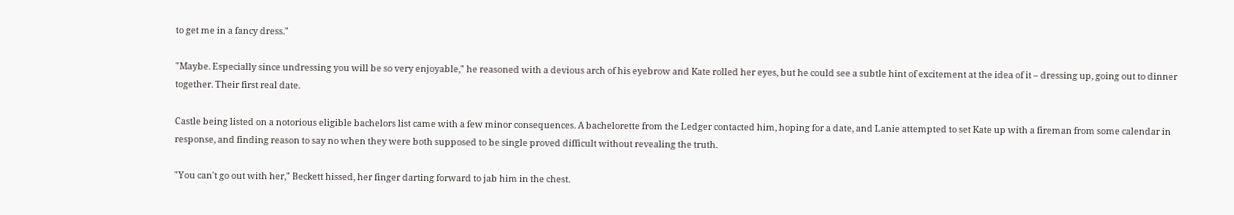to get me in a fancy dress."

"Maybe. Especially since undressing you will be so very enjoyable," he reasoned with a devious arch of his eyebrow and Kate rolled her eyes, but he could see a subtle hint of excitement at the idea of it – dressing up, going out to dinner together. Their first real date.

Castle being listed on a notorious eligible bachelors list came with a few minor consequences. A bachelorette from the Ledger contacted him, hoping for a date, and Lanie attempted to set Kate up with a fireman from some calendar in response, and finding reason to say no when they were both supposed to be single proved difficult without revealing the truth.

"You can't go out with her," Beckett hissed, her finger darting forward to jab him in the chest.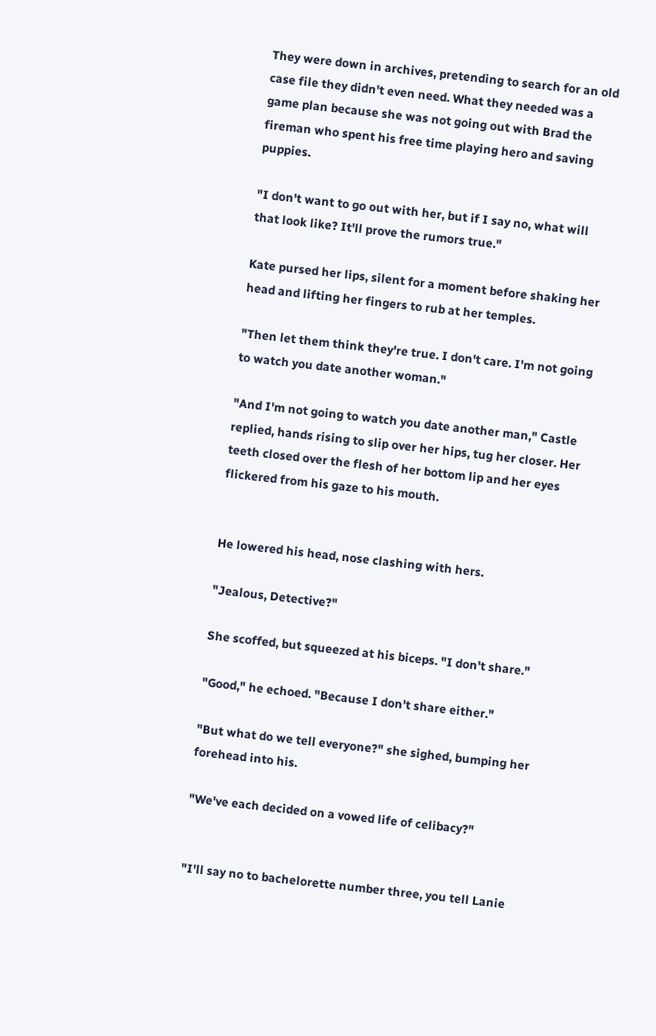They were down in archives, pretending to search for an old case file they didn't even need. What they needed was a game plan because she was not going out with Brad the fireman who spent his free time playing hero and saving puppies.

"I don't want to go out with her, but if I say no, what will that look like? It'll prove the rumors true."

Kate pursed her lips, silent for a moment before shaking her head and lifting her fingers to rub at her temples.

"Then let them think they're true. I don't care. I'm not going to watch you date another woman."

"And I'm not going to watch you date another man," Castle replied, hands rising to slip over her hips, tug her closer. Her teeth closed over the flesh of her bottom lip and her eyes flickered from his gaze to his mouth.


He lowered his head, nose clashing with hers.

"Jealous, Detective?"

She scoffed, but squeezed at his biceps. "I don't share."

"Good," he echoed. "Because I don't share either."

"But what do we tell everyone?" she sighed, bumping her forehead into his.

"We've each decided on a vowed life of celibacy?"


"I'll say no to bachelorette number three, you tell Lanie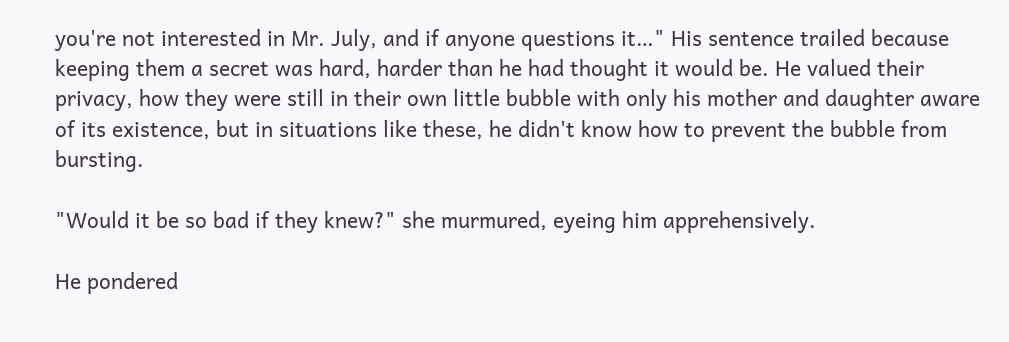you're not interested in Mr. July, and if anyone questions it…" His sentence trailed because keeping them a secret was hard, harder than he had thought it would be. He valued their privacy, how they were still in their own little bubble with only his mother and daughter aware of its existence, but in situations like these, he didn't know how to prevent the bubble from bursting.

"Would it be so bad if they knew?" she murmured, eyeing him apprehensively.

He pondered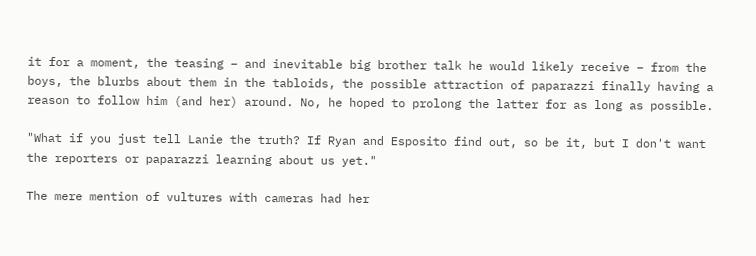it for a moment, the teasing – and inevitable big brother talk he would likely receive – from the boys, the blurbs about them in the tabloids, the possible attraction of paparazzi finally having a reason to follow him (and her) around. No, he hoped to prolong the latter for as long as possible.

"What if you just tell Lanie the truth? If Ryan and Esposito find out, so be it, but I don't want the reporters or paparazzi learning about us yet."

The mere mention of vultures with cameras had her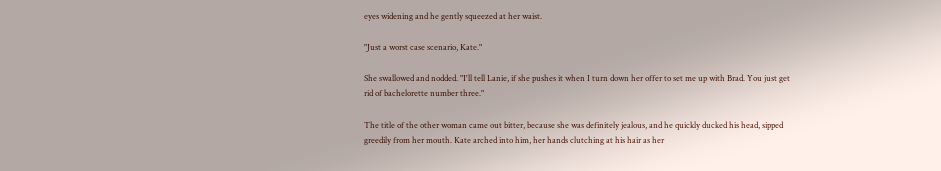eyes widening and he gently squeezed at her waist.

"Just a worst case scenario, Kate."

She swallowed and nodded. "I'll tell Lanie, if she pushes it when I turn down her offer to set me up with Brad. You just get rid of bachelorette number three."

The title of the other woman came out bitter, because she was definitely jealous, and he quickly ducked his head, sipped greedily from her mouth. Kate arched into him, her hands clutching at his hair as her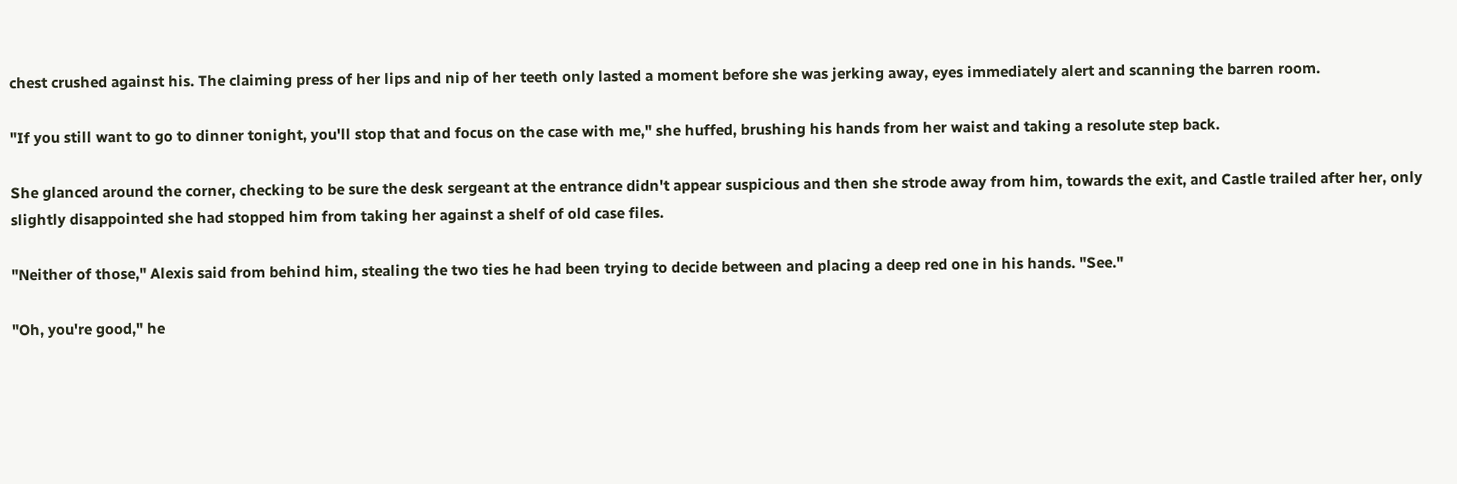chest crushed against his. The claiming press of her lips and nip of her teeth only lasted a moment before she was jerking away, eyes immediately alert and scanning the barren room.

"If you still want to go to dinner tonight, you'll stop that and focus on the case with me," she huffed, brushing his hands from her waist and taking a resolute step back.

She glanced around the corner, checking to be sure the desk sergeant at the entrance didn't appear suspicious and then she strode away from him, towards the exit, and Castle trailed after her, only slightly disappointed she had stopped him from taking her against a shelf of old case files.

"Neither of those," Alexis said from behind him, stealing the two ties he had been trying to decide between and placing a deep red one in his hands. "See."

"Oh, you're good," he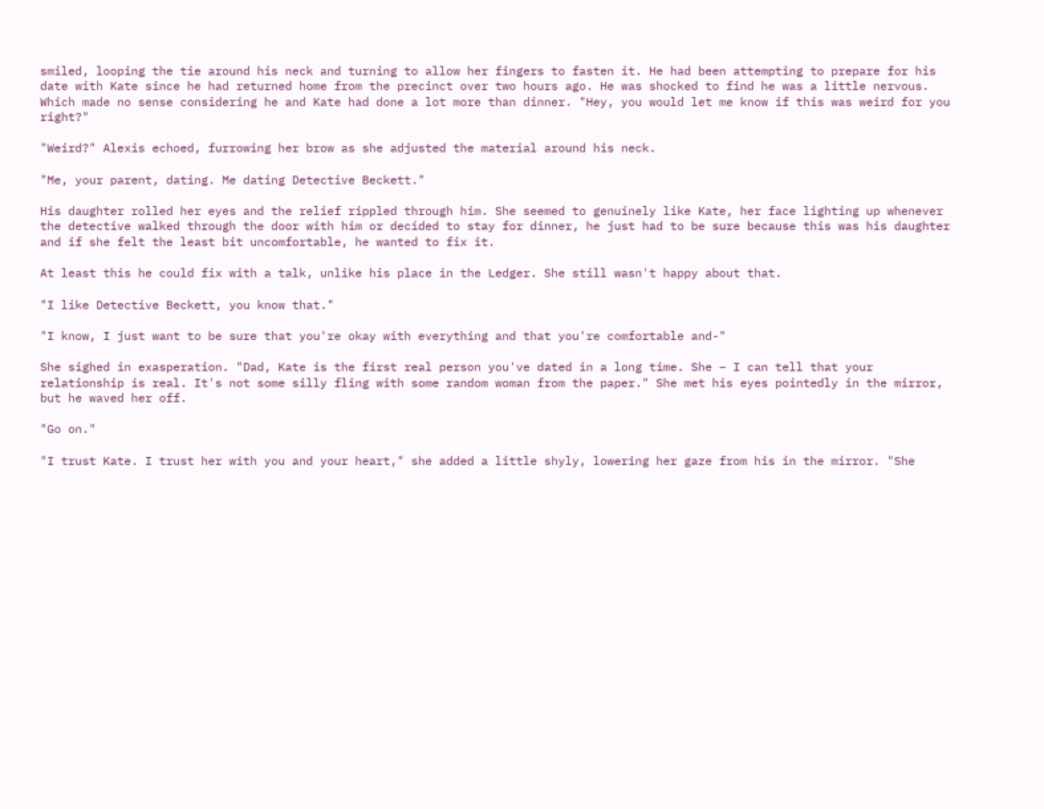smiled, looping the tie around his neck and turning to allow her fingers to fasten it. He had been attempting to prepare for his date with Kate since he had returned home from the precinct over two hours ago. He was shocked to find he was a little nervous. Which made no sense considering he and Kate had done a lot more than dinner. "Hey, you would let me know if this was weird for you right?"

"Weird?" Alexis echoed, furrowing her brow as she adjusted the material around his neck.

"Me, your parent, dating. Me dating Detective Beckett."

His daughter rolled her eyes and the relief rippled through him. She seemed to genuinely like Kate, her face lighting up whenever the detective walked through the door with him or decided to stay for dinner, he just had to be sure because this was his daughter and if she felt the least bit uncomfortable, he wanted to fix it.

At least this he could fix with a talk, unlike his place in the Ledger. She still wasn't happy about that.

"I like Detective Beckett, you know that."

"I know, I just want to be sure that you're okay with everything and that you're comfortable and-"

She sighed in exasperation. "Dad, Kate is the first real person you've dated in a long time. She – I can tell that your relationship is real. It's not some silly fling with some random woman from the paper." She met his eyes pointedly in the mirror, but he waved her off.

"Go on."

"I trust Kate. I trust her with you and your heart," she added a little shyly, lowering her gaze from his in the mirror. "She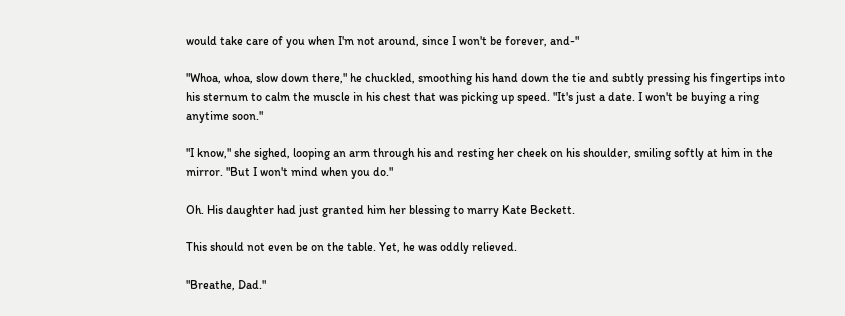would take care of you when I'm not around, since I won't be forever, and-"

"Whoa, whoa, slow down there," he chuckled, smoothing his hand down the tie and subtly pressing his fingertips into his sternum to calm the muscle in his chest that was picking up speed. "It's just a date. I won't be buying a ring anytime soon."

"I know," she sighed, looping an arm through his and resting her cheek on his shoulder, smiling softly at him in the mirror. "But I won't mind when you do."

Oh. His daughter had just granted him her blessing to marry Kate Beckett.

This should not even be on the table. Yet, he was oddly relieved.

"Breathe, Dad."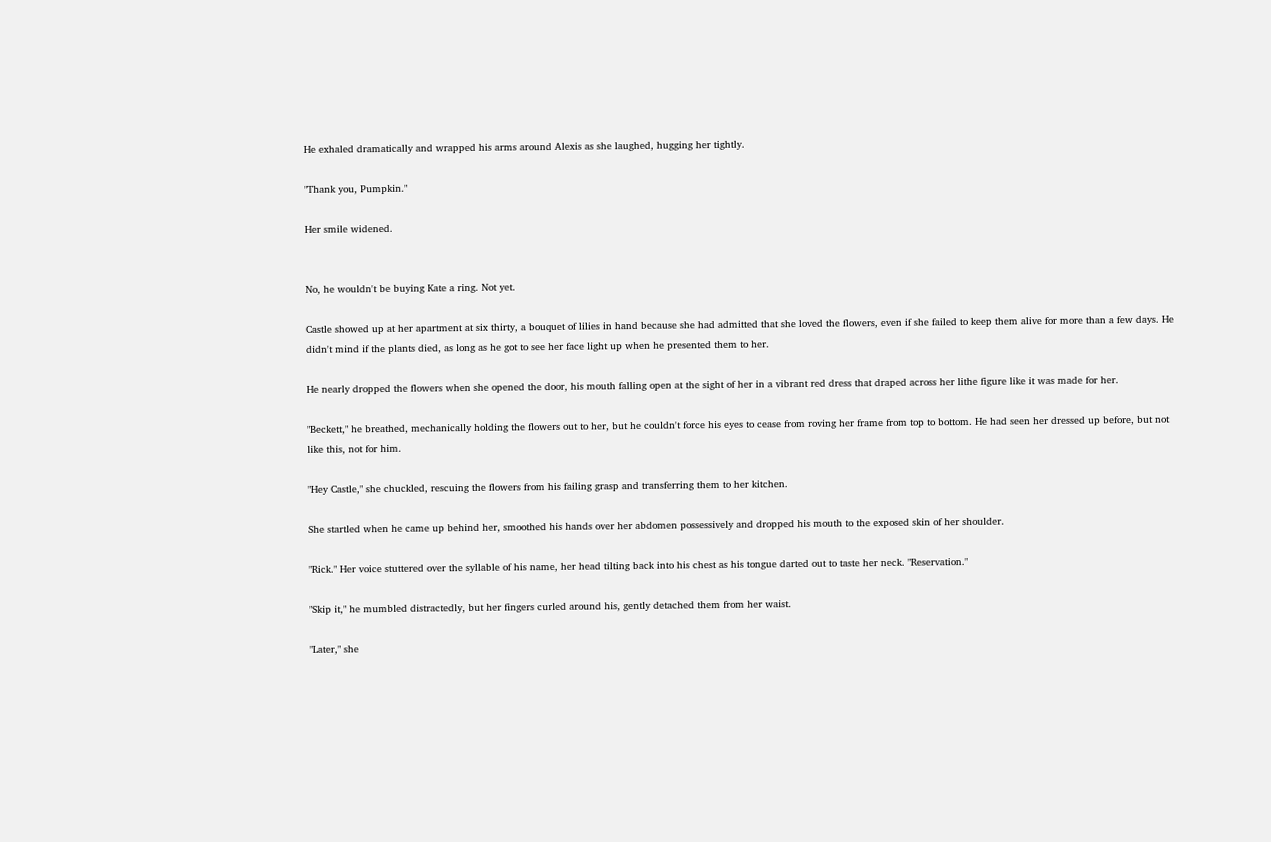He exhaled dramatically and wrapped his arms around Alexis as she laughed, hugging her tightly.

"Thank you, Pumpkin."

Her smile widened.


No, he wouldn't be buying Kate a ring. Not yet.

Castle showed up at her apartment at six thirty, a bouquet of lilies in hand because she had admitted that she loved the flowers, even if she failed to keep them alive for more than a few days. He didn't mind if the plants died, as long as he got to see her face light up when he presented them to her.

He nearly dropped the flowers when she opened the door, his mouth falling open at the sight of her in a vibrant red dress that draped across her lithe figure like it was made for her.

"Beckett," he breathed, mechanically holding the flowers out to her, but he couldn't force his eyes to cease from roving her frame from top to bottom. He had seen her dressed up before, but not like this, not for him.

"Hey Castle," she chuckled, rescuing the flowers from his failing grasp and transferring them to her kitchen.

She startled when he came up behind her, smoothed his hands over her abdomen possessively and dropped his mouth to the exposed skin of her shoulder.

"Rick." Her voice stuttered over the syllable of his name, her head tilting back into his chest as his tongue darted out to taste her neck. "Reservation."

"Skip it," he mumbled distractedly, but her fingers curled around his, gently detached them from her waist.

"Later," she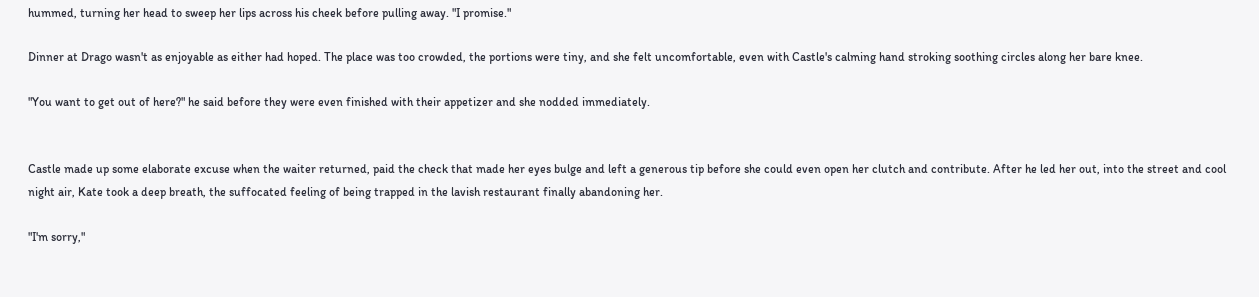hummed, turning her head to sweep her lips across his cheek before pulling away. "I promise."

Dinner at Drago wasn't as enjoyable as either had hoped. The place was too crowded, the portions were tiny, and she felt uncomfortable, even with Castle's calming hand stroking soothing circles along her bare knee.

"You want to get out of here?" he said before they were even finished with their appetizer and she nodded immediately.


Castle made up some elaborate excuse when the waiter returned, paid the check that made her eyes bulge and left a generous tip before she could even open her clutch and contribute. After he led her out, into the street and cool night air, Kate took a deep breath, the suffocated feeling of being trapped in the lavish restaurant finally abandoning her.

"I'm sorry,"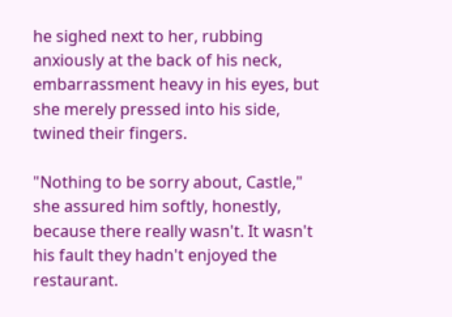he sighed next to her, rubbing anxiously at the back of his neck, embarrassment heavy in his eyes, but she merely pressed into his side, twined their fingers.

"Nothing to be sorry about, Castle," she assured him softly, honestly, because there really wasn't. It wasn't his fault they hadn't enjoyed the restaurant.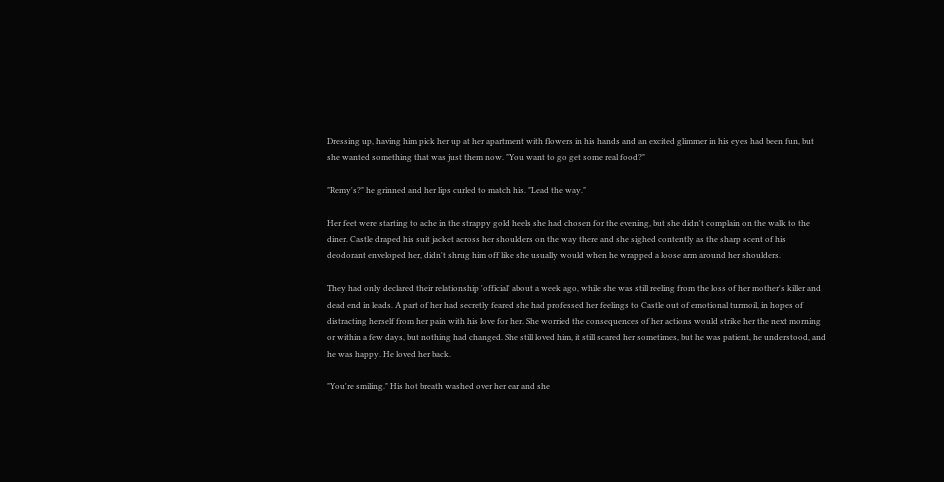Dressing up, having him pick her up at her apartment with flowers in his hands and an excited glimmer in his eyes had been fun, but she wanted something that was just them now. "You want to go get some real food?"

"Remy's?" he grinned and her lips curled to match his. "Lead the way."

Her feet were starting to ache in the strappy gold heels she had chosen for the evening, but she didn't complain on the walk to the diner. Castle draped his suit jacket across her shoulders on the way there and she sighed contently as the sharp scent of his deodorant enveloped her, didn't shrug him off like she usually would when he wrapped a loose arm around her shoulders.

They had only declared their relationship 'official' about a week ago, while she was still reeling from the loss of her mother's killer and dead end in leads. A part of her had secretly feared she had professed her feelings to Castle out of emotional turmoil, in hopes of distracting herself from her pain with his love for her. She worried the consequences of her actions would strike her the next morning or within a few days, but nothing had changed. She still loved him, it still scared her sometimes, but he was patient, he understood, and he was happy. He loved her back.

"You're smiling." His hot breath washed over her ear and she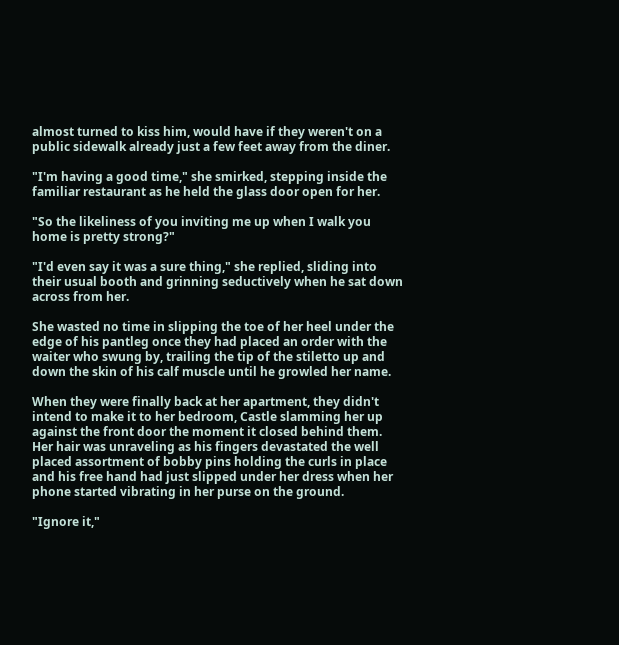almost turned to kiss him, would have if they weren't on a public sidewalk already just a few feet away from the diner.

"I'm having a good time," she smirked, stepping inside the familiar restaurant as he held the glass door open for her.

"So the likeliness of you inviting me up when I walk you home is pretty strong?"

"I'd even say it was a sure thing," she replied, sliding into their usual booth and grinning seductively when he sat down across from her.

She wasted no time in slipping the toe of her heel under the edge of his pantleg once they had placed an order with the waiter who swung by, trailing the tip of the stiletto up and down the skin of his calf muscle until he growled her name.

When they were finally back at her apartment, they didn't intend to make it to her bedroom, Castle slamming her up against the front door the moment it closed behind them. Her hair was unraveling as his fingers devastated the well placed assortment of bobby pins holding the curls in place and his free hand had just slipped under her dress when her phone started vibrating in her purse on the ground.

"Ignore it,"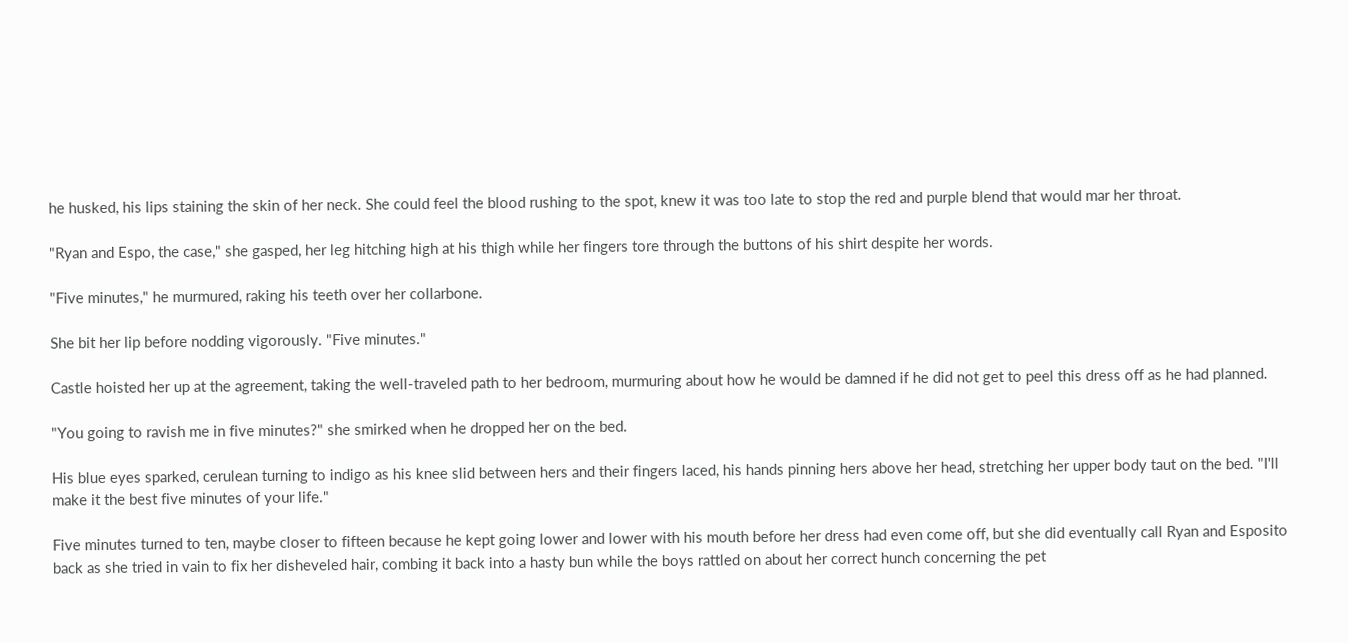he husked, his lips staining the skin of her neck. She could feel the blood rushing to the spot, knew it was too late to stop the red and purple blend that would mar her throat.

"Ryan and Espo, the case," she gasped, her leg hitching high at his thigh while her fingers tore through the buttons of his shirt despite her words.

"Five minutes," he murmured, raking his teeth over her collarbone.

She bit her lip before nodding vigorously. "Five minutes."

Castle hoisted her up at the agreement, taking the well-traveled path to her bedroom, murmuring about how he would be damned if he did not get to peel this dress off as he had planned.

"You going to ravish me in five minutes?" she smirked when he dropped her on the bed.

His blue eyes sparked, cerulean turning to indigo as his knee slid between hers and their fingers laced, his hands pinning hers above her head, stretching her upper body taut on the bed. "I'll make it the best five minutes of your life."

Five minutes turned to ten, maybe closer to fifteen because he kept going lower and lower with his mouth before her dress had even come off, but she did eventually call Ryan and Esposito back as she tried in vain to fix her disheveled hair, combing it back into a hasty bun while the boys rattled on about her correct hunch concerning the pet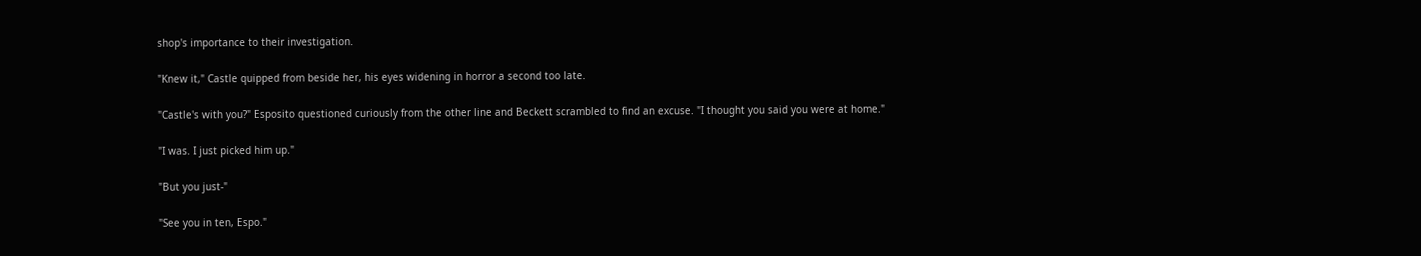shop's importance to their investigation.

"Knew it," Castle quipped from beside her, his eyes widening in horror a second too late.

"Castle's with you?" Esposito questioned curiously from the other line and Beckett scrambled to find an excuse. "I thought you said you were at home."

"I was. I just picked him up."

"But you just-"

"See you in ten, Espo."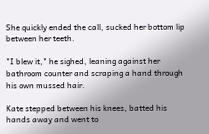She quickly ended the call, sucked her bottom lip between her teeth.

"I blew it," he sighed, leaning against her bathroom counter and scraping a hand through his own mussed hair.

Kate stepped between his knees, batted his hands away and went to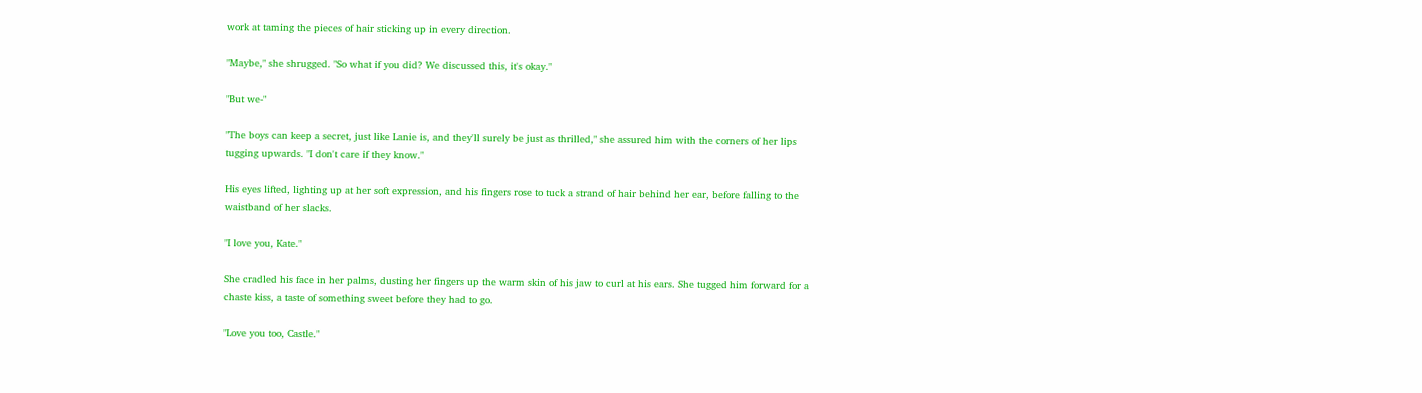work at taming the pieces of hair sticking up in every direction.

"Maybe," she shrugged. "So what if you did? We discussed this, it's okay."

"But we-"

"The boys can keep a secret, just like Lanie is, and they'll surely be just as thrilled," she assured him with the corners of her lips tugging upwards. "I don't care if they know."

His eyes lifted, lighting up at her soft expression, and his fingers rose to tuck a strand of hair behind her ear, before falling to the waistband of her slacks.

"I love you, Kate."

She cradled his face in her palms, dusting her fingers up the warm skin of his jaw to curl at his ears. She tugged him forward for a chaste kiss, a taste of something sweet before they had to go.

"Love you too, Castle."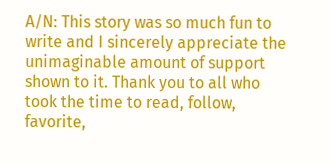A/N: This story was so much fun to write and I sincerely appreciate the unimaginable amount of support shown to it. Thank you to all who took the time to read, follow, favorite,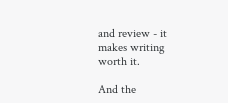and review - it makes writing worth it.

And the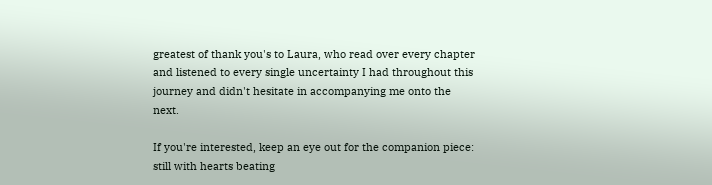greatest of thank you's to Laura, who read over every chapter and listened to every single uncertainty I had throughout this journey and didn't hesitate in accompanying me onto the next.

If you're interested, keep an eye out for the companion piece: still with hearts beating